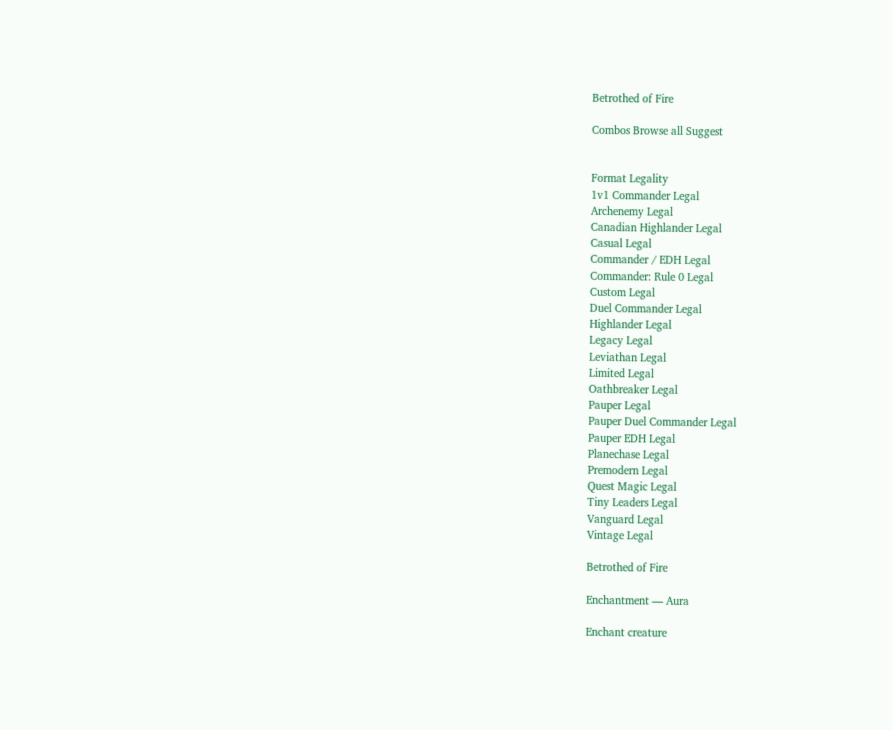Betrothed of Fire

Combos Browse all Suggest


Format Legality
1v1 Commander Legal
Archenemy Legal
Canadian Highlander Legal
Casual Legal
Commander / EDH Legal
Commander: Rule 0 Legal
Custom Legal
Duel Commander Legal
Highlander Legal
Legacy Legal
Leviathan Legal
Limited Legal
Oathbreaker Legal
Pauper Legal
Pauper Duel Commander Legal
Pauper EDH Legal
Planechase Legal
Premodern Legal
Quest Magic Legal
Tiny Leaders Legal
Vanguard Legal
Vintage Legal

Betrothed of Fire

Enchantment — Aura

Enchant creature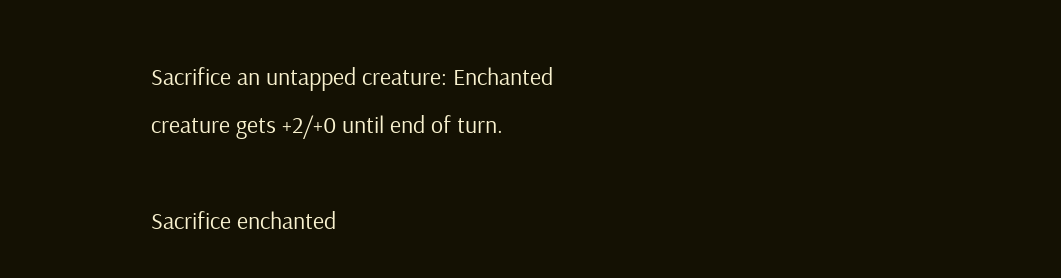Sacrifice an untapped creature: Enchanted creature gets +2/+0 until end of turn.

Sacrifice enchanted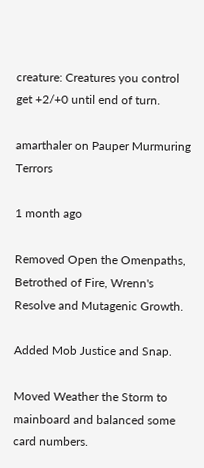creature: Creatures you control get +2/+0 until end of turn.

amarthaler on Pauper Murmuring Terrors

1 month ago

Removed Open the Omenpaths, Betrothed of Fire, Wrenn's Resolve and Mutagenic Growth.

Added Mob Justice and Snap.

Moved Weather the Storm to mainboard and balanced some card numbers.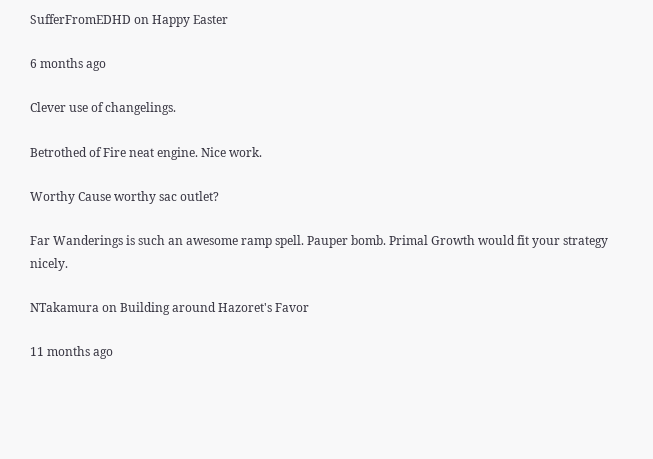SufferFromEDHD on Happy Easter

6 months ago

Clever use of changelings.

Betrothed of Fire neat engine. Nice work.

Worthy Cause worthy sac outlet?

Far Wanderings is such an awesome ramp spell. Pauper bomb. Primal Growth would fit your strategy nicely.

NTakamura on Building around Hazoret's Favor

11 months ago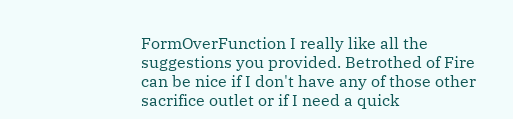FormOverFunction I really like all the suggestions you provided. Betrothed of Fire can be nice if I don't have any of those other sacrifice outlet or if I need a quick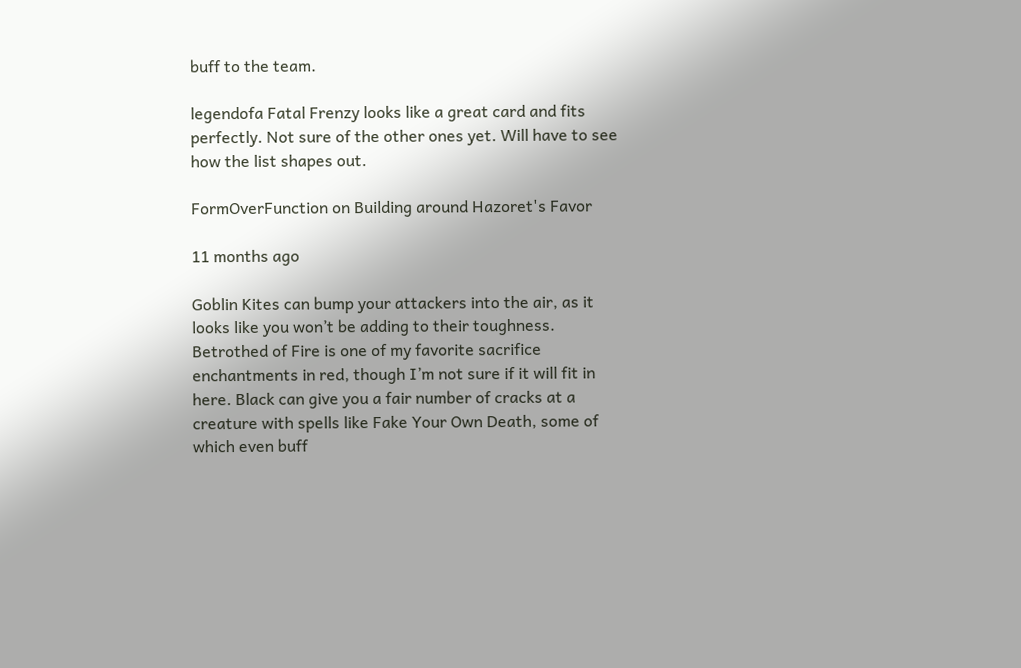buff to the team.

legendofa Fatal Frenzy looks like a great card and fits perfectly. Not sure of the other ones yet. Will have to see how the list shapes out.

FormOverFunction on Building around Hazoret's Favor

11 months ago

Goblin Kites can bump your attackers into the air, as it looks like you won’t be adding to their toughness. Betrothed of Fire is one of my favorite sacrifice enchantments in red, though I’m not sure if it will fit in here. Black can give you a fair number of cracks at a creature with spells like Fake Your Own Death, some of which even buff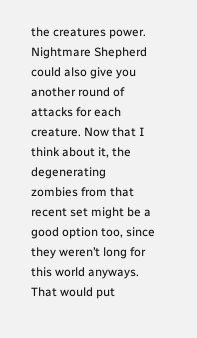the creatures power. Nightmare Shepherd could also give you another round of attacks for each creature. Now that I think about it, the degenerating zombies from that recent set might be a good option too, since they weren’t long for this world anyways. That would put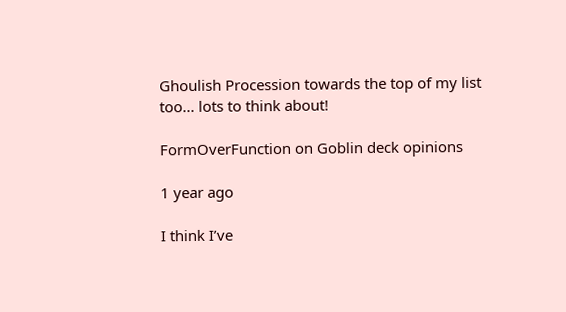Ghoulish Procession towards the top of my list too... lots to think about!

FormOverFunction on Goblin deck opinions

1 year ago

I think I’ve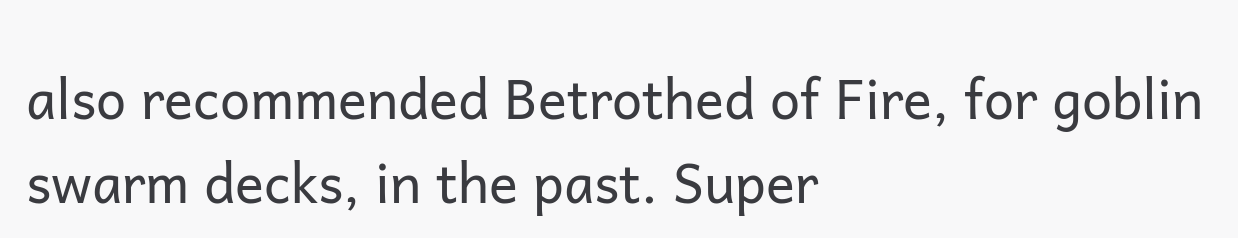also recommended Betrothed of Fire, for goblin swarm decks, in the past. Super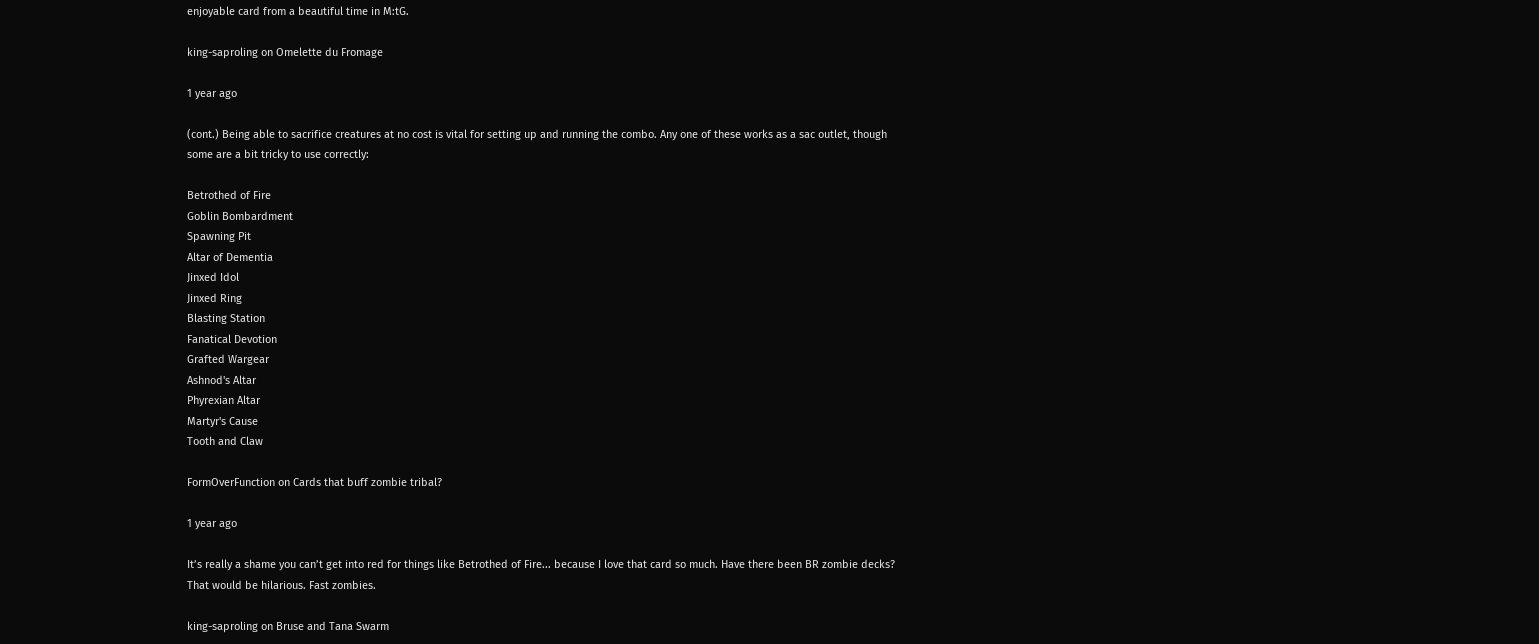enjoyable card from a beautiful time in M:tG.

king-saproling on Omelette du Fromage

1 year ago

(cont.) Being able to sacrifice creatures at no cost is vital for setting up and running the combo. Any one of these works as a sac outlet, though some are a bit tricky to use correctly:

Betrothed of Fire
Goblin Bombardment
Spawning Pit
Altar of Dementia
Jinxed Idol
Jinxed Ring
Blasting Station
Fanatical Devotion
Grafted Wargear
Ashnod's Altar
Phyrexian Altar
Martyr's Cause
Tooth and Claw

FormOverFunction on Cards that buff zombie tribal?

1 year ago

It’s really a shame you can’t get into red for things like Betrothed of Fire... because I love that card so much. Have there been BR zombie decks? That would be hilarious. Fast zombies.

king-saproling on Bruse and Tana Swarm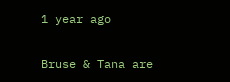1 year ago

Bruse & Tana are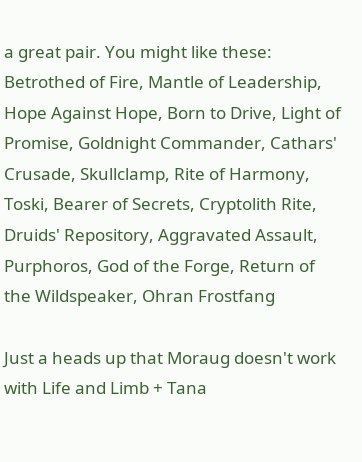a great pair. You might like these: Betrothed of Fire, Mantle of Leadership, Hope Against Hope, Born to Drive, Light of Promise, Goldnight Commander, Cathars' Crusade, Skullclamp, Rite of Harmony, Toski, Bearer of Secrets, Cryptolith Rite, Druids' Repository, Aggravated Assault, Purphoros, God of the Forge, Return of the Wildspeaker, Ohran Frostfang

Just a heads up that Moraug doesn't work with Life and Limb + Tana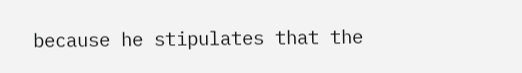because he stipulates that the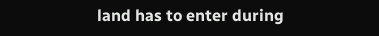land has to enter during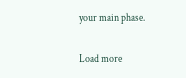your main phase.

Load more